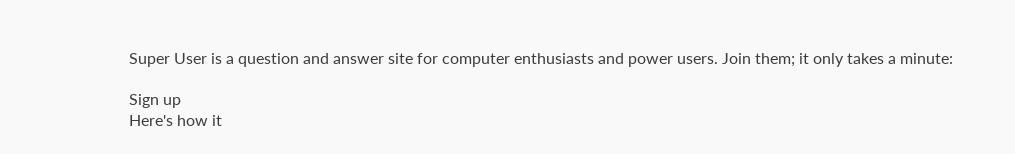Super User is a question and answer site for computer enthusiasts and power users. Join them; it only takes a minute:

Sign up
Here's how it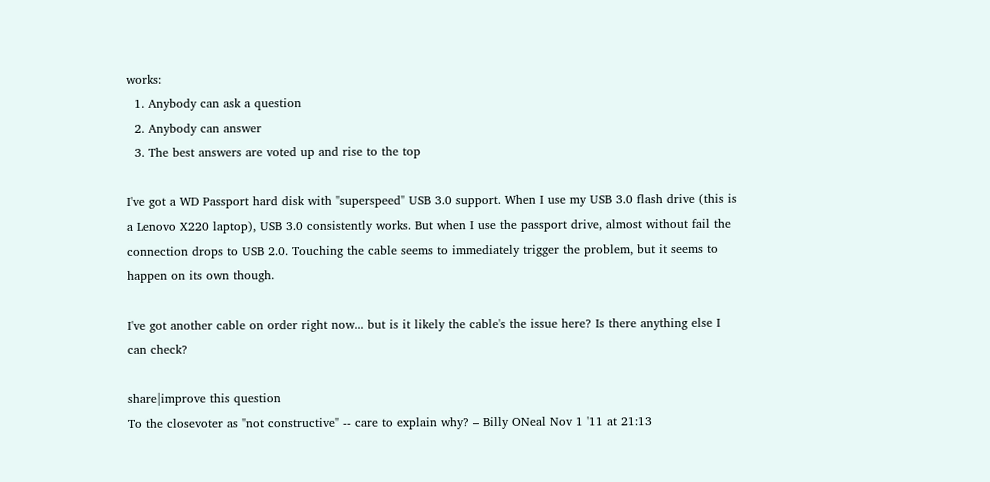works:
  1. Anybody can ask a question
  2. Anybody can answer
  3. The best answers are voted up and rise to the top

I've got a WD Passport hard disk with "superspeed" USB 3.0 support. When I use my USB 3.0 flash drive (this is a Lenovo X220 laptop), USB 3.0 consistently works. But when I use the passport drive, almost without fail the connection drops to USB 2.0. Touching the cable seems to immediately trigger the problem, but it seems to happen on its own though.

I've got another cable on order right now... but is it likely the cable's the issue here? Is there anything else I can check?

share|improve this question
To the closevoter as "not constructive" -- care to explain why? – Billy ONeal Nov 1 '11 at 21:13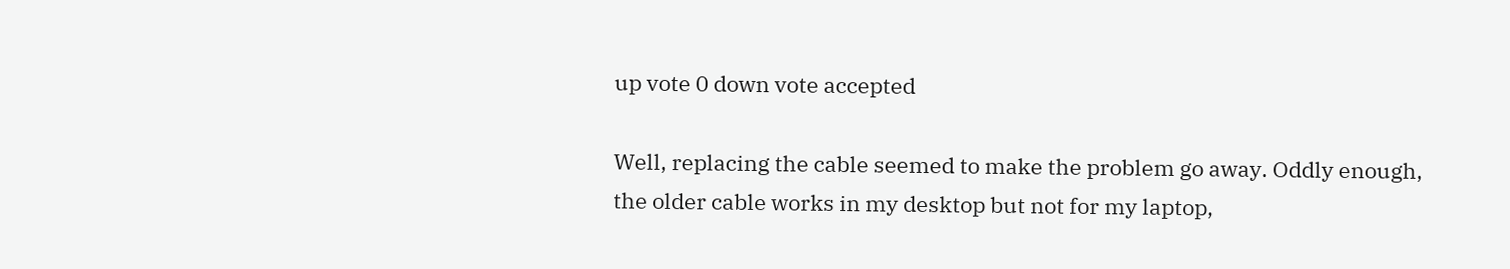up vote 0 down vote accepted

Well, replacing the cable seemed to make the problem go away. Oddly enough, the older cable works in my desktop but not for my laptop,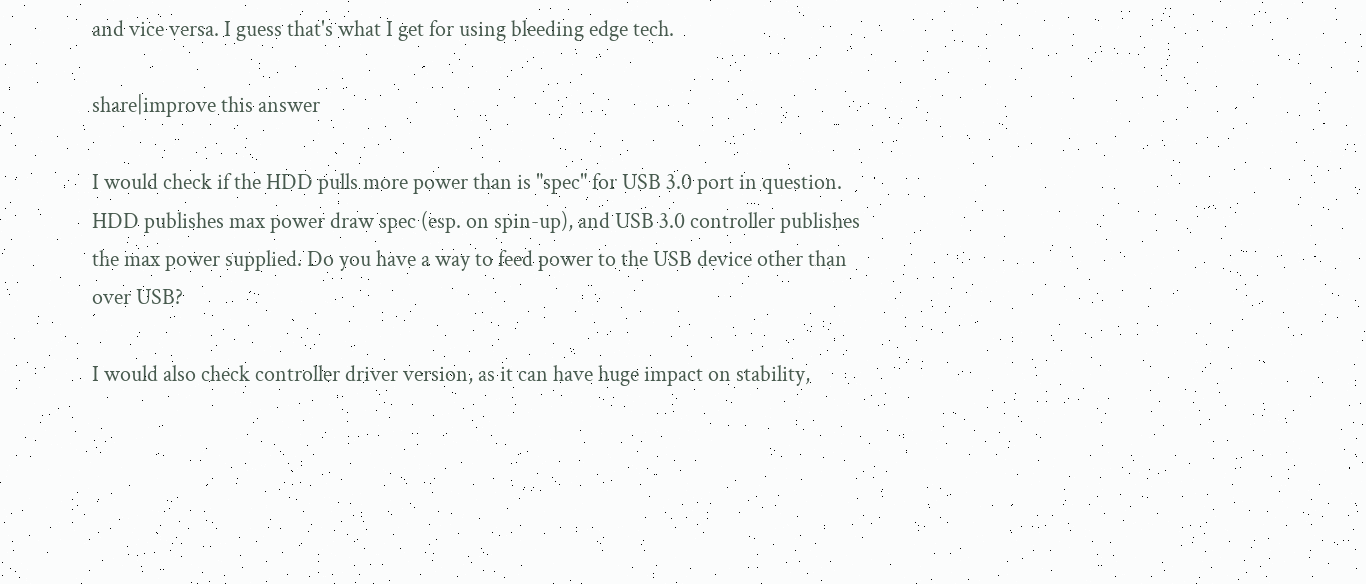and vice versa. I guess that's what I get for using bleeding edge tech.

share|improve this answer

I would check if the HDD pulls more power than is "spec" for USB 3.0 port in question. HDD publishes max power draw spec (esp. on spin-up), and USB 3.0 controller publishes the max power supplied. Do you have a way to feed power to the USB device other than over USB?

I would also check controller driver version, as it can have huge impact on stability,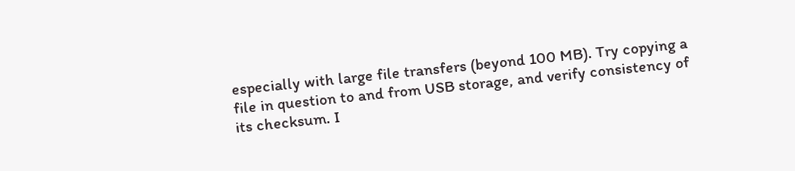especially with large file transfers (beyond 100 MB). Try copying a file in question to and from USB storage, and verify consistency of its checksum. I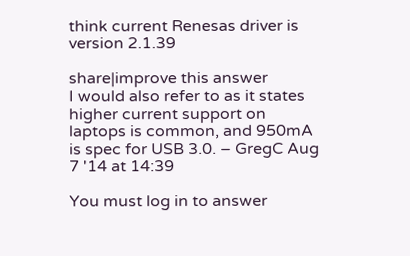think current Renesas driver is version 2.1.39

share|improve this answer
I would also refer to as it states higher current support on laptops is common, and 950mA is spec for USB 3.0. – GregC Aug 7 '14 at 14:39

You must log in to answer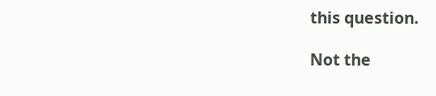this question.

Not the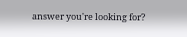answer you're looking for?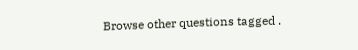Browse other questions tagged .